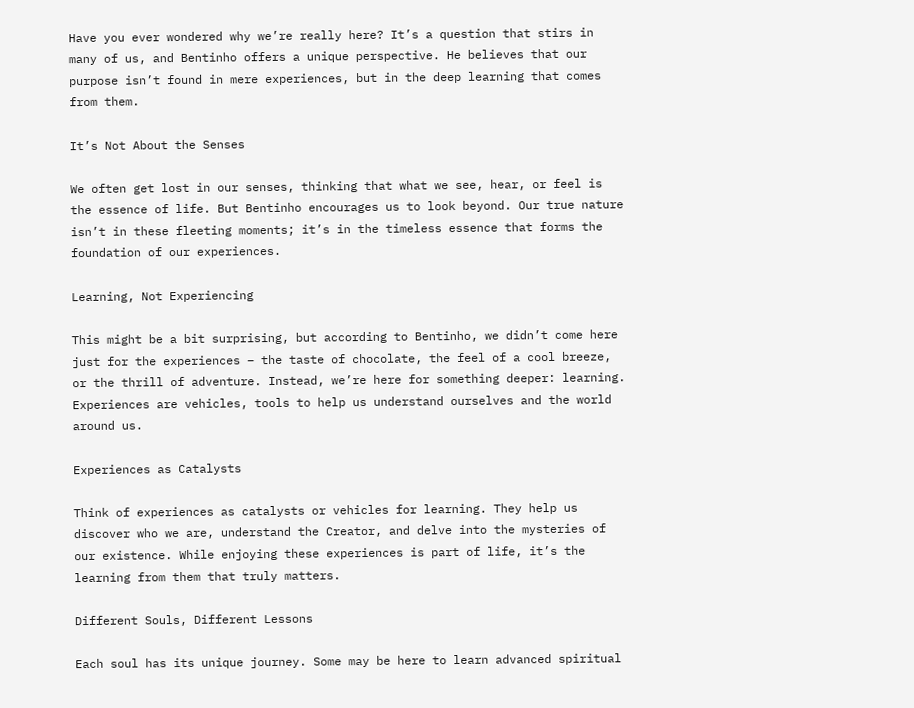Have you ever wondered why we’re really here? It’s a question that stirs in many of us, and Bentinho offers a unique perspective. He believes that our purpose isn’t found in mere experiences, but in the deep learning that comes from them.

It’s Not About the Senses

We often get lost in our senses, thinking that what we see, hear, or feel is the essence of life. But Bentinho encourages us to look beyond. Our true nature isn’t in these fleeting moments; it’s in the timeless essence that forms the foundation of our experiences.

Learning, Not Experiencing

This might be a bit surprising, but according to Bentinho, we didn’t come here just for the experiences – the taste of chocolate, the feel of a cool breeze, or the thrill of adventure. Instead, we’re here for something deeper: learning. Experiences are vehicles, tools to help us understand ourselves and the world around us.

Experiences as Catalysts

Think of experiences as catalysts or vehicles for learning. They help us discover who we are, understand the Creator, and delve into the mysteries of our existence. While enjoying these experiences is part of life, it’s the learning from them that truly matters.

Different Souls, Different Lessons

Each soul has its unique journey. Some may be here to learn advanced spiritual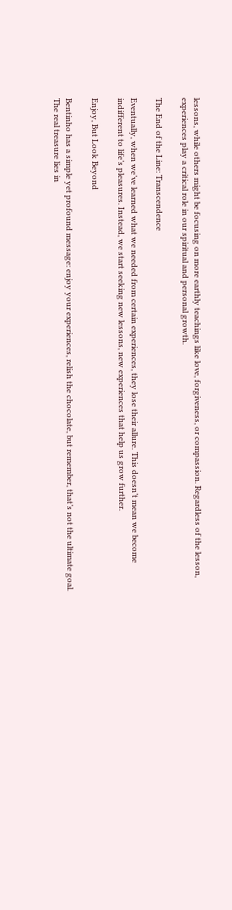lessons, while others might be focusing on more earthly teachings like love, forgiveness, or compassion. Regardless of the lesson, experiences play a critical role in our spiritual and personal growth.

The End of the Line: Transcendence

Eventually, when we’ve learned what we needed from certain experiences, they lose their allure. This doesn’t mean we become indifferent to life’s pleasures. Instead, we start seeking new lessons, new experiences that help us grow further.

Enjoy, But Look Beyond

Bentinho has a simple yet profound message: enjoy your experiences, relish the chocolate, but remember, that’s not the ultimate goal. The real treasure lies in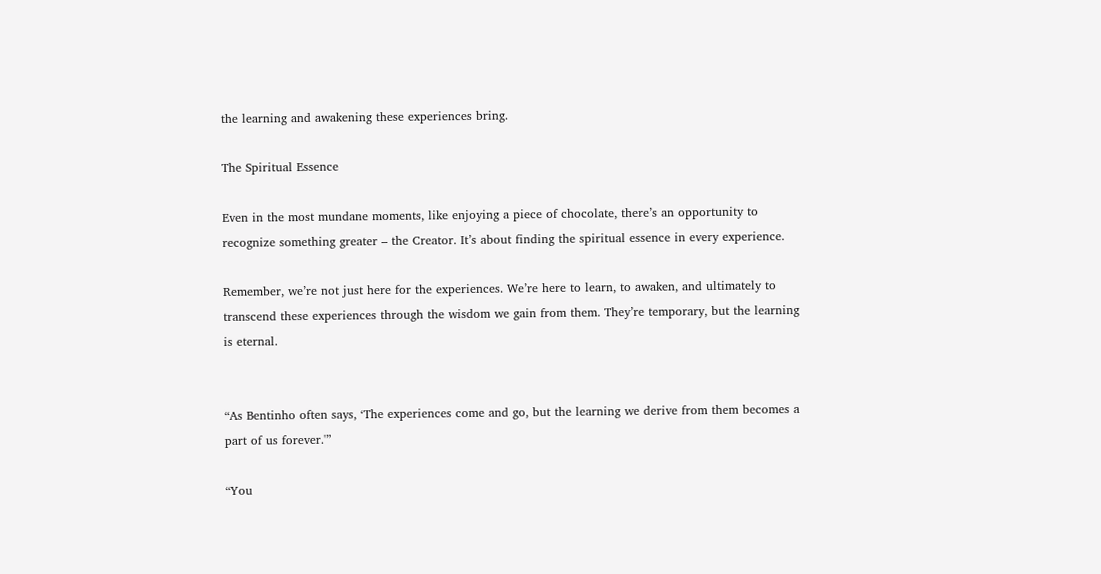the learning and awakening these experiences bring.

The Spiritual Essence

Even in the most mundane moments, like enjoying a piece of chocolate, there’s an opportunity to recognize something greater – the Creator. It’s about finding the spiritual essence in every experience.

Remember, we’re not just here for the experiences. We’re here to learn, to awaken, and ultimately to transcend these experiences through the wisdom we gain from them. They’re temporary, but the learning is eternal.


“As Bentinho often says, ‘The experiences come and go, but the learning we derive from them becomes a part of us forever.'”

“You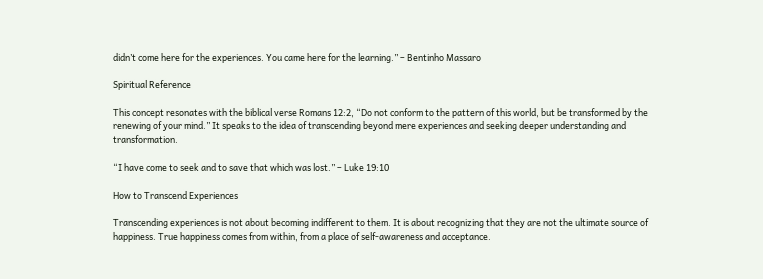didn’t come here for the experiences. You came here for the learning.” – Bentinho Massaro

Spiritual Reference

This concept resonates with the biblical verse Romans 12:2, “Do not conform to the pattern of this world, but be transformed by the renewing of your mind.” It speaks to the idea of transcending beyond mere experiences and seeking deeper understanding and transformation.

“I have come to seek and to save that which was lost.” – Luke 19:10

How to Transcend Experiences

Transcending experiences is not about becoming indifferent to them. It is about recognizing that they are not the ultimate source of happiness. True happiness comes from within, from a place of self-awareness and acceptance.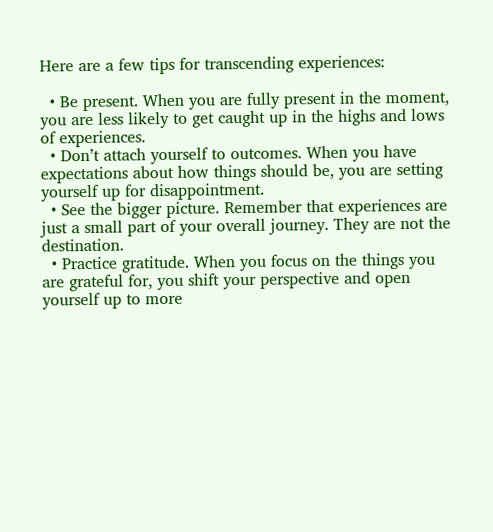Here are a few tips for transcending experiences:

  • Be present. When you are fully present in the moment, you are less likely to get caught up in the highs and lows of experiences.
  • Don’t attach yourself to outcomes. When you have expectations about how things should be, you are setting yourself up for disappointment.
  • See the bigger picture. Remember that experiences are just a small part of your overall journey. They are not the destination.
  • Practice gratitude. When you focus on the things you are grateful for, you shift your perspective and open yourself up to more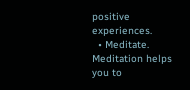positive experiences.
  • Meditate. Meditation helps you to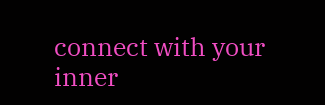connect with your inner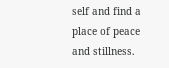self and find a place of peace and stillness.